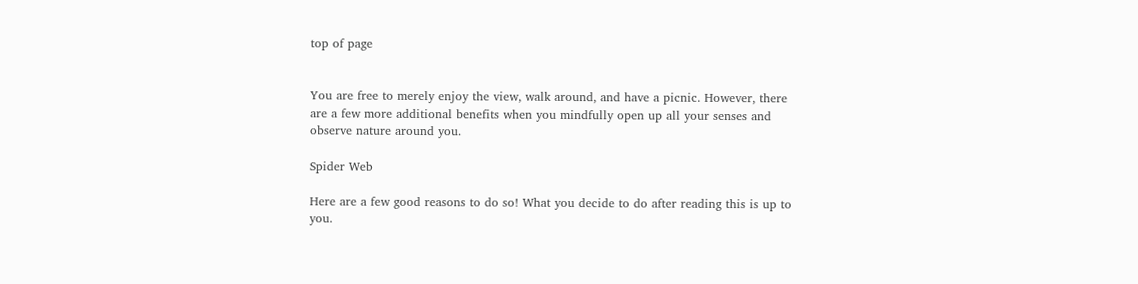top of page


You are free to merely enjoy the view, walk around, and have a picnic. However, there are a few more additional benefits when you mindfully open up all your senses and observe nature around you.

Spider Web

Here are a few good reasons to do so! What you decide to do after reading this is up to you.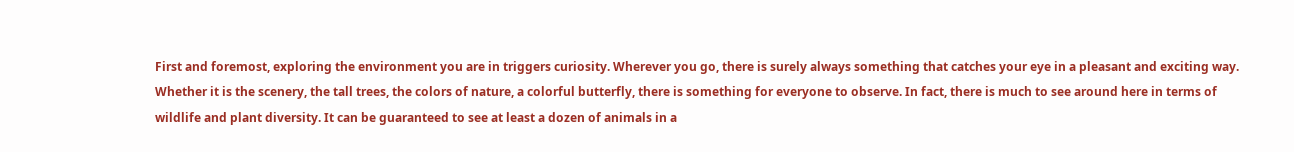First and foremost, exploring the environment you are in triggers curiosity. Wherever you go, there is surely always something that catches your eye in a pleasant and exciting way. Whether it is the scenery, the tall trees, the colors of nature, a colorful butterfly, there is something for everyone to observe. In fact, there is much to see around here in terms of wildlife and plant diversity. It can be guaranteed to see at least a dozen of animals in a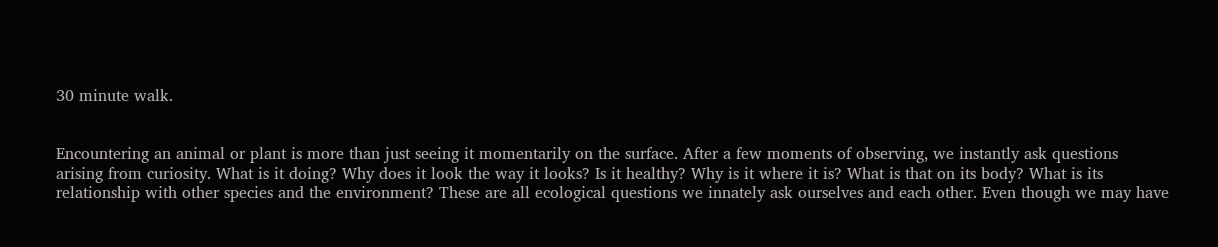30 minute walk.


Encountering an animal or plant is more than just seeing it momentarily on the surface. After a few moments of observing, we instantly ask questions arising from curiosity. What is it doing? Why does it look the way it looks? Is it healthy? Why is it where it is? What is that on its body? What is its relationship with other species and the environment? These are all ecological questions we innately ask ourselves and each other. Even though we may have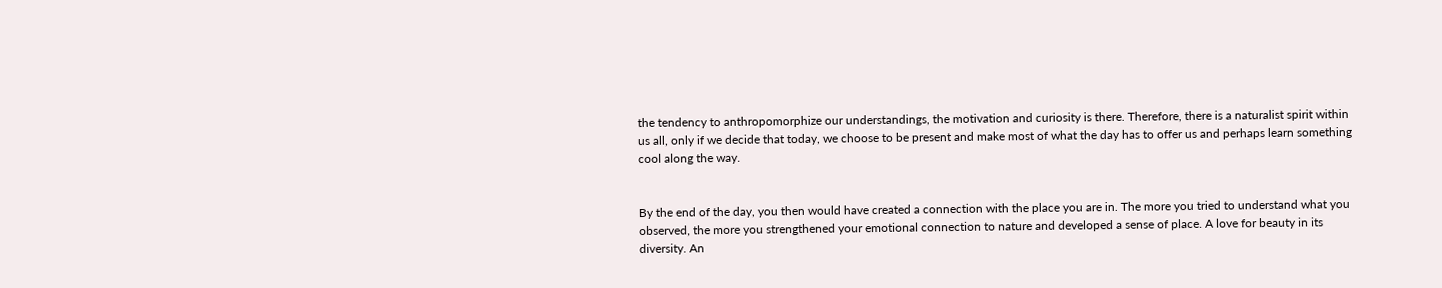the tendency to anthropomorphize our understandings, the motivation and curiosity is there. Therefore, there is a naturalist spirit within us all, only if we decide that today, we choose to be present and make most of what the day has to offer us and perhaps learn something cool along the way.


By the end of the day, you then would have created a connection with the place you are in. The more you tried to understand what you observed, the more you strengthened your emotional connection to nature and developed a sense of place. A love for beauty in its diversity. An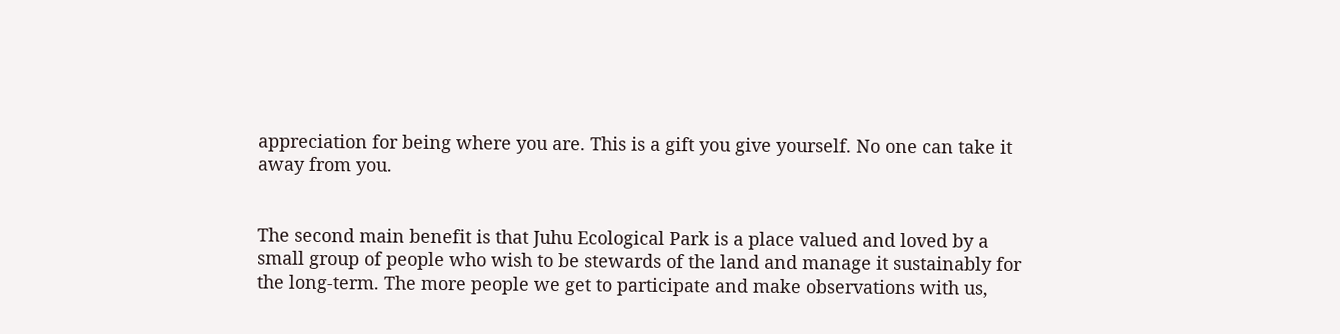appreciation for being where you are. This is a gift you give yourself. No one can take it away from you.


The second main benefit is that Juhu Ecological Park is a place valued and loved by a small group of people who wish to be stewards of the land and manage it sustainably for the long-term. The more people we get to participate and make observations with us,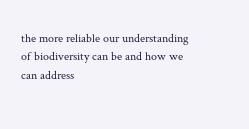the more reliable our understanding of biodiversity can be and how we can address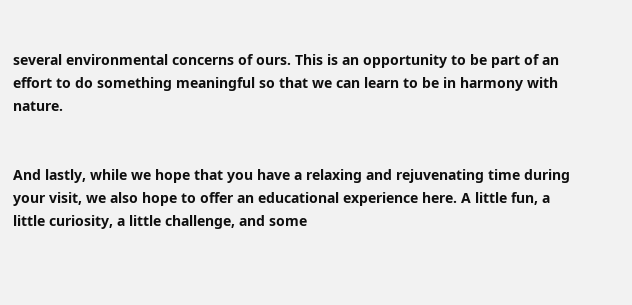several environmental concerns of ours. This is an opportunity to be part of an effort to do something meaningful so that we can learn to be in harmony with nature.


And lastly, while we hope that you have a relaxing and rejuvenating time during your visit, we also hope to offer an educational experience here. A little fun, a little curiosity, a little challenge, and some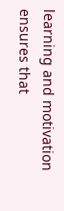learning and motivation ensures that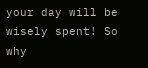your day will be wisely spent! So why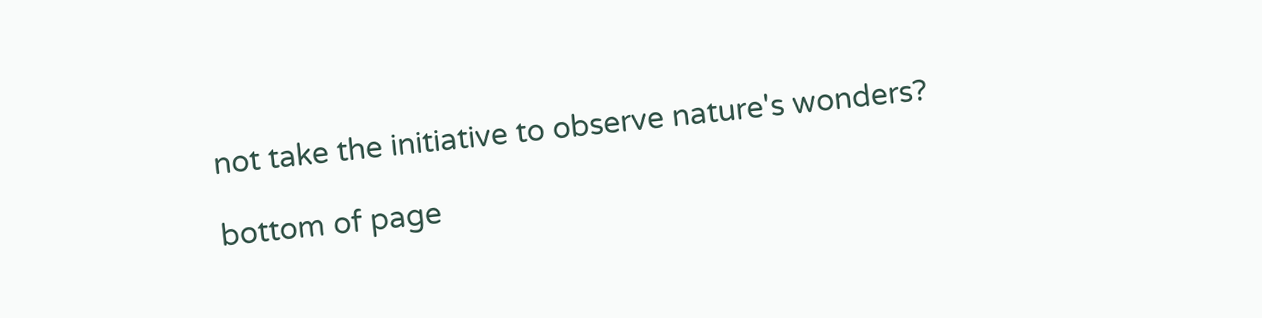not take the initiative to observe nature's wonders?

bottom of page